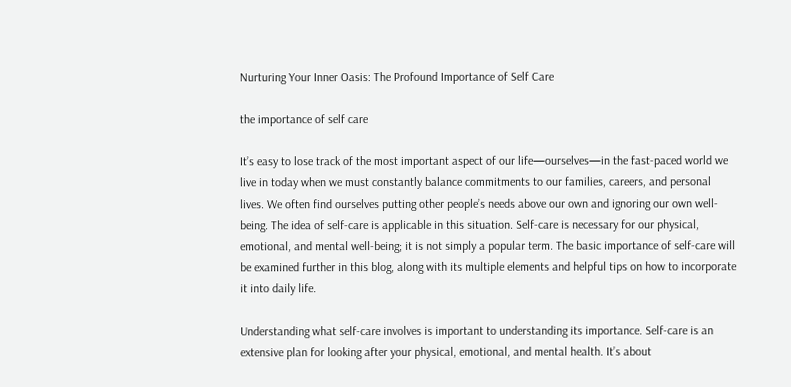Nurturing Your Inner Oasis: The Profound Importance of Self Care

the importance of self care

It’s easy to lose track of the most important aspect of our life—ourselves—in the fast-paced world we live in today when we must constantly balance commitments to our families, careers, and personal lives. We often find ourselves putting other people’s needs above our own and ignoring our own well-being. The idea of self-care is applicable in this situation. Self-care is necessary for our physical, emotional, and mental well-being; it is not simply a popular term. The basic importance of self-care will be examined further in this blog, along with its multiple elements and helpful tips on how to incorporate it into daily life.

Understanding what self-care involves is important to understanding its importance. Self-care is an extensive plan for looking after your physical, emotional, and mental health. It’s about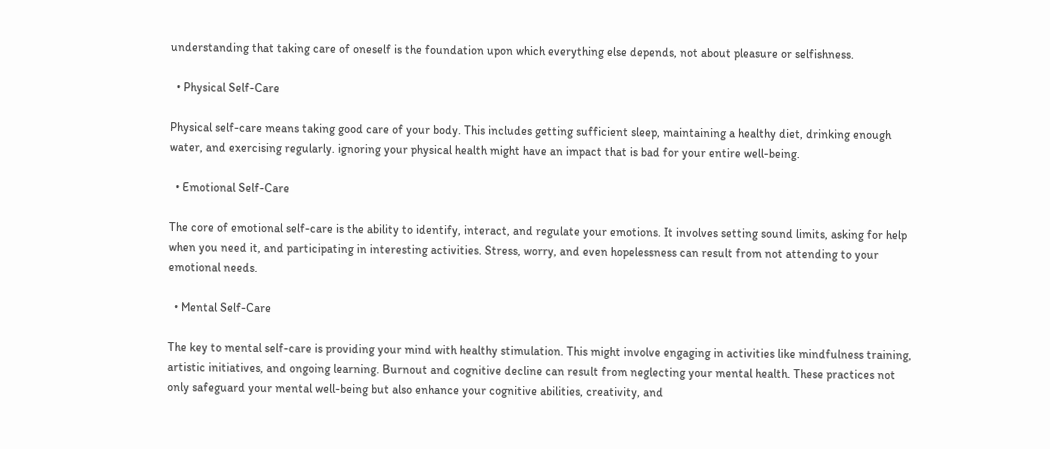understanding that taking care of oneself is the foundation upon which everything else depends, not about pleasure or selfishness.

  • Physical Self-Care

Physical self-care means taking good care of your body. This includes getting sufficient sleep, maintaining a healthy diet, drinking enough water, and exercising regularly. ignoring your physical health might have an impact that is bad for your entire well-being.

  • Emotional Self-Care

The core of emotional self-care is the ability to identify, interact, and regulate your emotions. It involves setting sound limits, asking for help when you need it, and participating in interesting activities. Stress, worry, and even hopelessness can result from not attending to your emotional needs.

  • Mental Self-Care

The key to mental self-care is providing your mind with healthy stimulation. This might involve engaging in activities like mindfulness training, artistic initiatives, and ongoing learning. Burnout and cognitive decline can result from neglecting your mental health. These practices not only safeguard your mental well-being but also enhance your cognitive abilities, creativity, and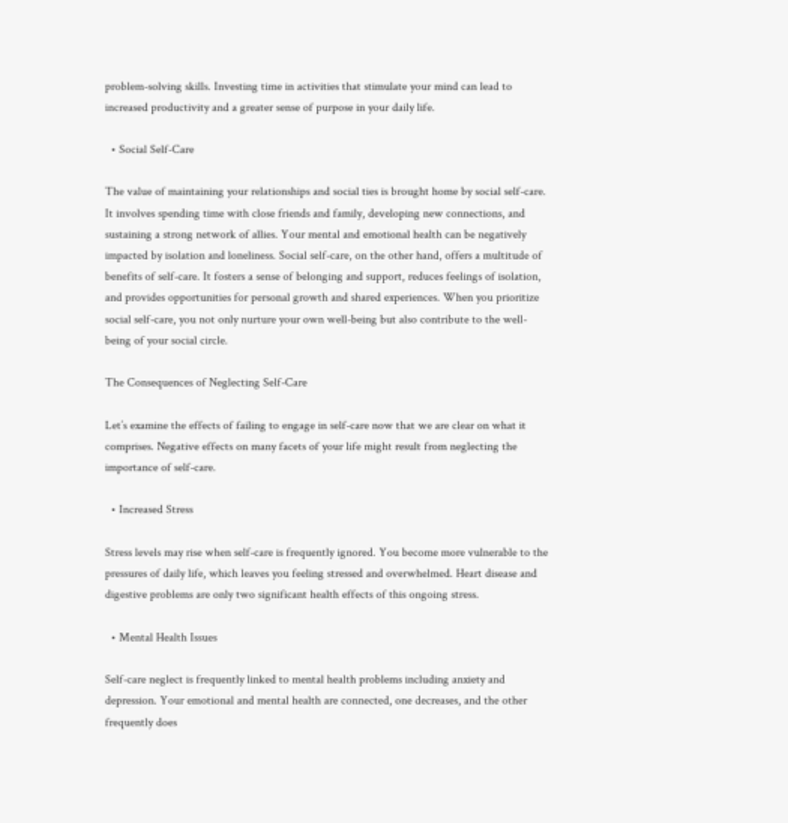problem-solving skills. Investing time in activities that stimulate your mind can lead to increased productivity and a greater sense of purpose in your daily life.

  • Social Self-Care

The value of maintaining your relationships and social ties is brought home by social self-care. It involves spending time with close friends and family, developing new connections, and sustaining a strong network of allies. Your mental and emotional health can be negatively impacted by isolation and loneliness. Social self-care, on the other hand, offers a multitude of benefits of self-care. It fosters a sense of belonging and support, reduces feelings of isolation, and provides opportunities for personal growth and shared experiences. When you prioritize social self-care, you not only nurture your own well-being but also contribute to the well-being of your social circle.

The Consequences of Neglecting Self-Care

Let’s examine the effects of failing to engage in self-care now that we are clear on what it comprises. Negative effects on many facets of your life might result from neglecting the importance of self-care.

  • Increased Stress

Stress levels may rise when self-care is frequently ignored. You become more vulnerable to the pressures of daily life, which leaves you feeling stressed and overwhelmed. Heart disease and digestive problems are only two significant health effects of this ongoing stress.

  • Mental Health Issues

Self-care neglect is frequently linked to mental health problems including anxiety and depression. Your emotional and mental health are connected, one decreases, and the other frequently does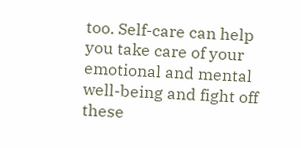too. Self-care can help you take care of your emotional and mental well-being and fight off these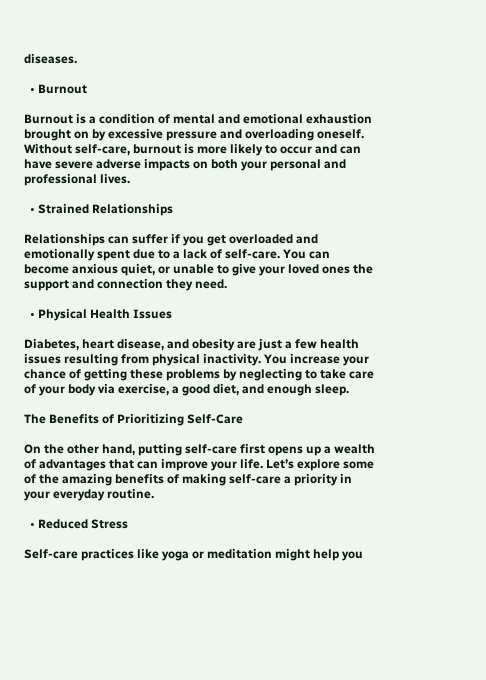diseases.

  • Burnout

Burnout is a condition of mental and emotional exhaustion brought on by excessive pressure and overloading oneself. Without self-care, burnout is more likely to occur and can have severe adverse impacts on both your personal and professional lives.

  • Strained Relationships

Relationships can suffer if you get overloaded and emotionally spent due to a lack of self-care. You can become anxious quiet, or unable to give your loved ones the support and connection they need.

  • Physical Health Issues

Diabetes, heart disease, and obesity are just a few health issues resulting from physical inactivity. You increase your chance of getting these problems by neglecting to take care of your body via exercise, a good diet, and enough sleep.

The Benefits of Prioritizing Self-Care

On the other hand, putting self-care first opens up a wealth of advantages that can improve your life. Let’s explore some of the amazing benefits of making self-care a priority in your everyday routine.

  • Reduced Stress

Self-care practices like yoga or meditation might help you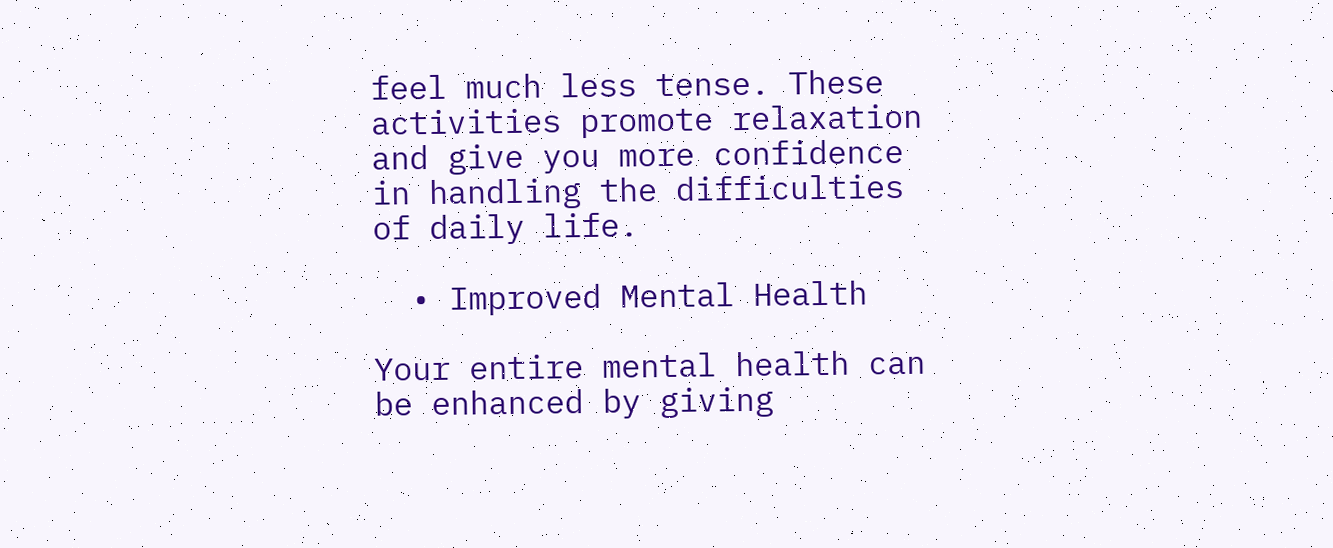feel much less tense. These activities promote relaxation and give you more confidence in handling the difficulties of daily life.

  • Improved Mental Health

Your entire mental health can be enhanced by giving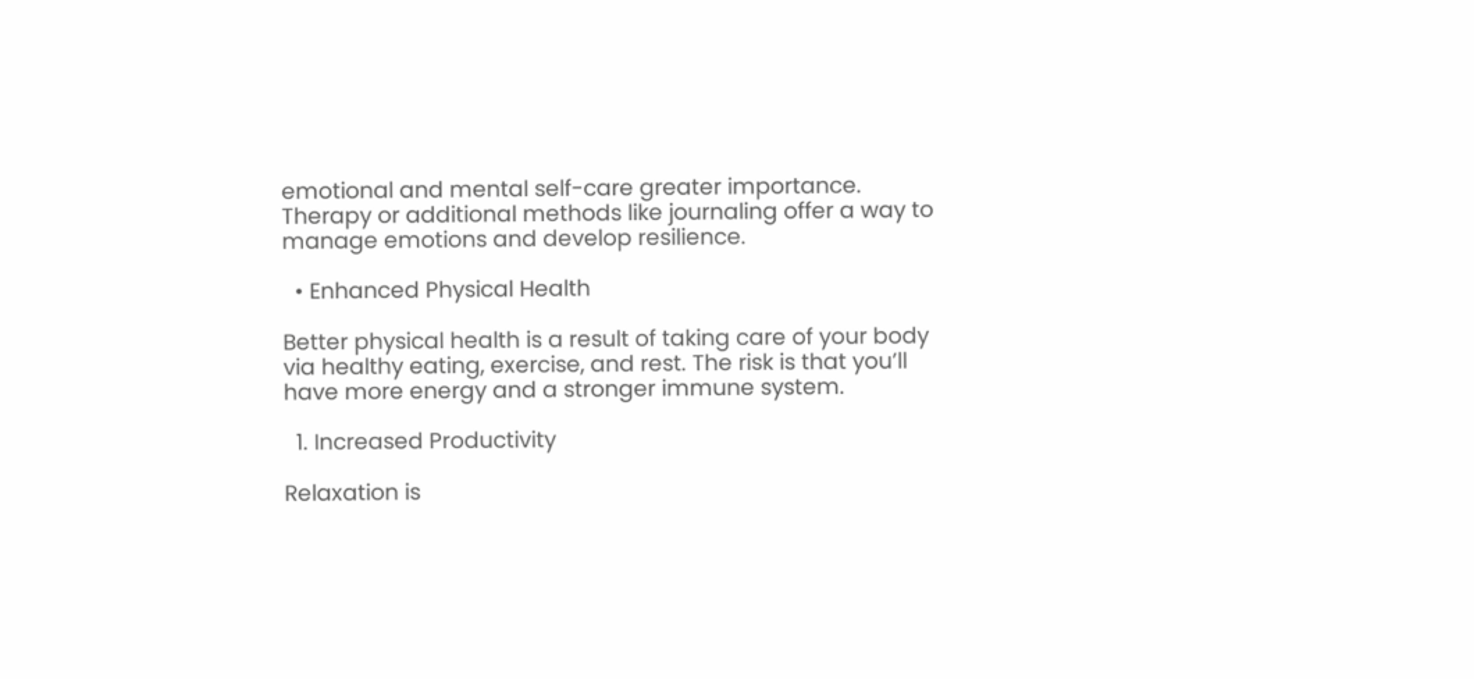emotional and mental self-care greater importance. Therapy or additional methods like journaling offer a way to manage emotions and develop resilience.

  • Enhanced Physical Health

Better physical health is a result of taking care of your body via healthy eating, exercise, and rest. The risk is that you’ll have more energy and a stronger immune system.

  1. Increased Productivity

Relaxation is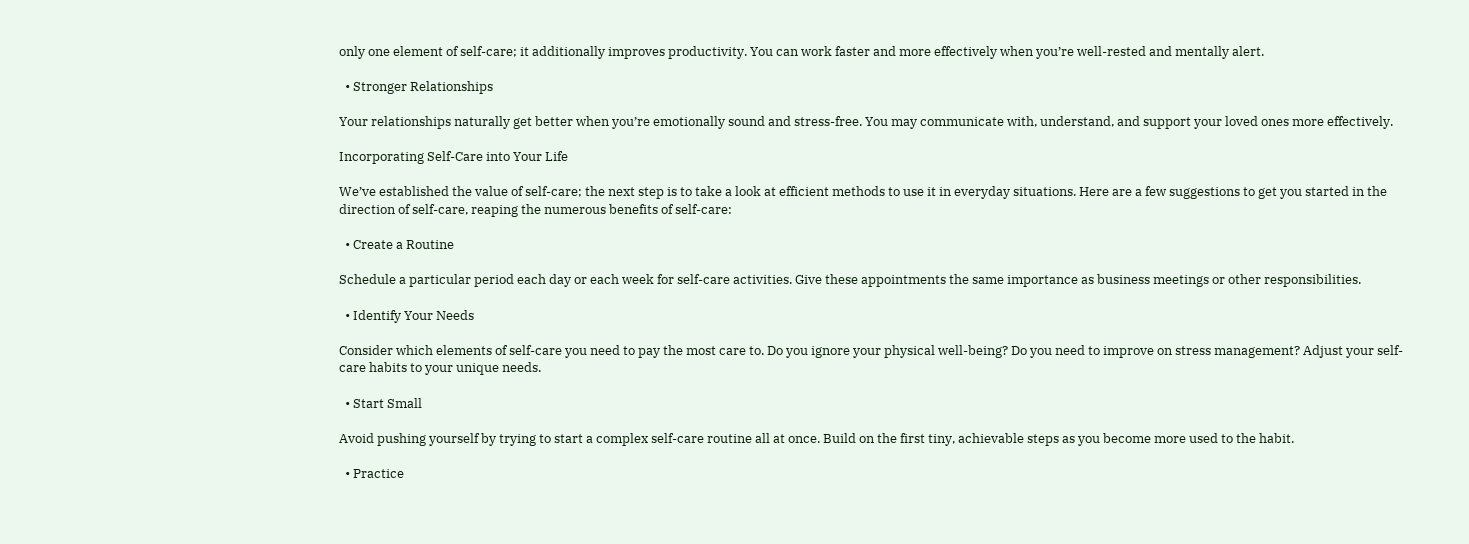only one element of self-care; it additionally improves productivity. You can work faster and more effectively when you’re well-rested and mentally alert.

  • Stronger Relationships

Your relationships naturally get better when you’re emotionally sound and stress-free. You may communicate with, understand, and support your loved ones more effectively.

Incorporating Self-Care into Your Life

We’ve established the value of self-care; the next step is to take a look at efficient methods to use it in everyday situations. Here are a few suggestions to get you started in the direction of self-care, reaping the numerous benefits of self-care:

  • Create a Routine

Schedule a particular period each day or each week for self-care activities. Give these appointments the same importance as business meetings or other responsibilities.

  • Identify Your Needs

Consider which elements of self-care you need to pay the most care to. Do you ignore your physical well-being? Do you need to improve on stress management? Adjust your self-care habits to your unique needs.

  • Start Small

Avoid pushing yourself by trying to start a complex self-care routine all at once. Build on the first tiny, achievable steps as you become more used to the habit.

  • Practice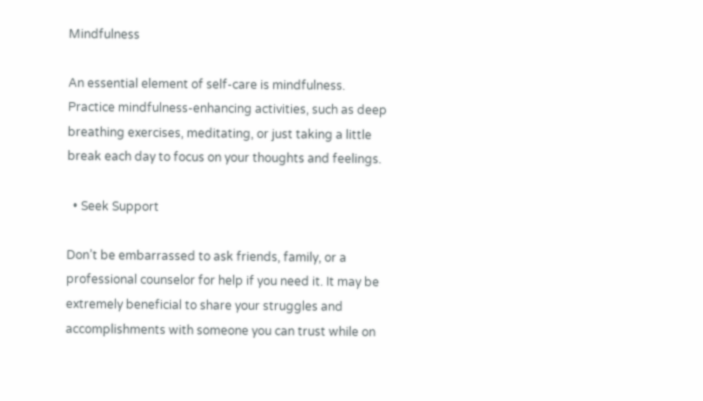Mindfulness

An essential element of self-care is mindfulness. Practice mindfulness-enhancing activities, such as deep breathing exercises, meditating, or just taking a little break each day to focus on your thoughts and feelings.

  • Seek Support

Don’t be embarrassed to ask friends, family, or a professional counselor for help if you need it. It may be extremely beneficial to share your struggles and accomplishments with someone you can trust while on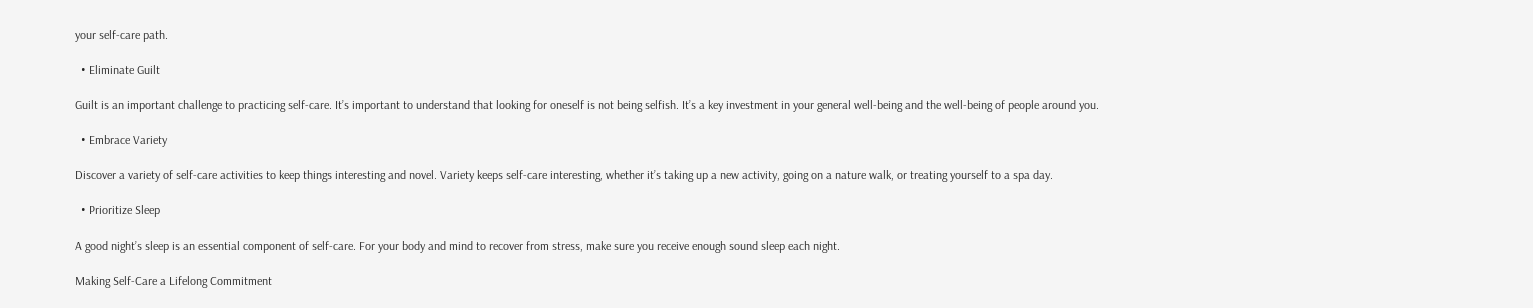your self-care path.

  • Eliminate Guilt

Guilt is an important challenge to practicing self-care. It’s important to understand that looking for oneself is not being selfish. It’s a key investment in your general well-being and the well-being of people around you.

  • Embrace Variety

Discover a variety of self-care activities to keep things interesting and novel. Variety keeps self-care interesting, whether it’s taking up a new activity, going on a nature walk, or treating yourself to a spa day.

  • Prioritize Sleep

A good night’s sleep is an essential component of self-care. For your body and mind to recover from stress, make sure you receive enough sound sleep each night.

Making Self-Care a Lifelong Commitment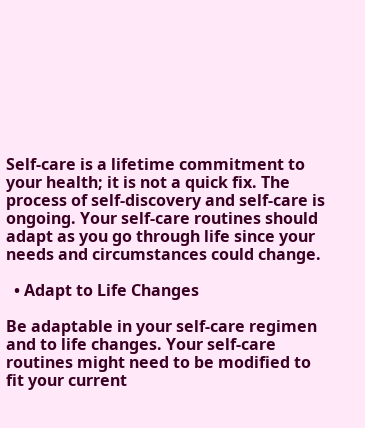Self-care is a lifetime commitment to your health; it is not a quick fix. The process of self-discovery and self-care is ongoing. Your self-care routines should adapt as you go through life since your needs and circumstances could change.

  • Adapt to Life Changes

Be adaptable in your self-care regimen and to life changes. Your self-care routines might need to be modified to fit your current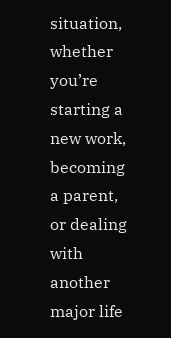situation, whether you’re starting a new work, becoming a parent, or dealing with another major life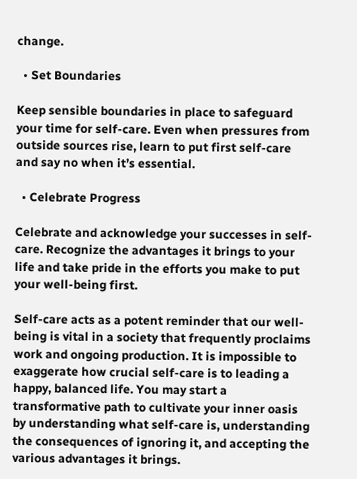change.

  • Set Boundaries

Keep sensible boundaries in place to safeguard your time for self-care. Even when pressures from outside sources rise, learn to put first self-care and say no when it’s essential.

  • Celebrate Progress

Celebrate and acknowledge your successes in self-care. Recognize the advantages it brings to your life and take pride in the efforts you make to put your well-being first.

Self-care acts as a potent reminder that our well-being is vital in a society that frequently proclaims work and ongoing production. It is impossible to exaggerate how crucial self-care is to leading a happy, balanced life. You may start a transformative path to cultivate your inner oasis by understanding what self-care is, understanding the consequences of ignoring it, and accepting the various advantages it brings.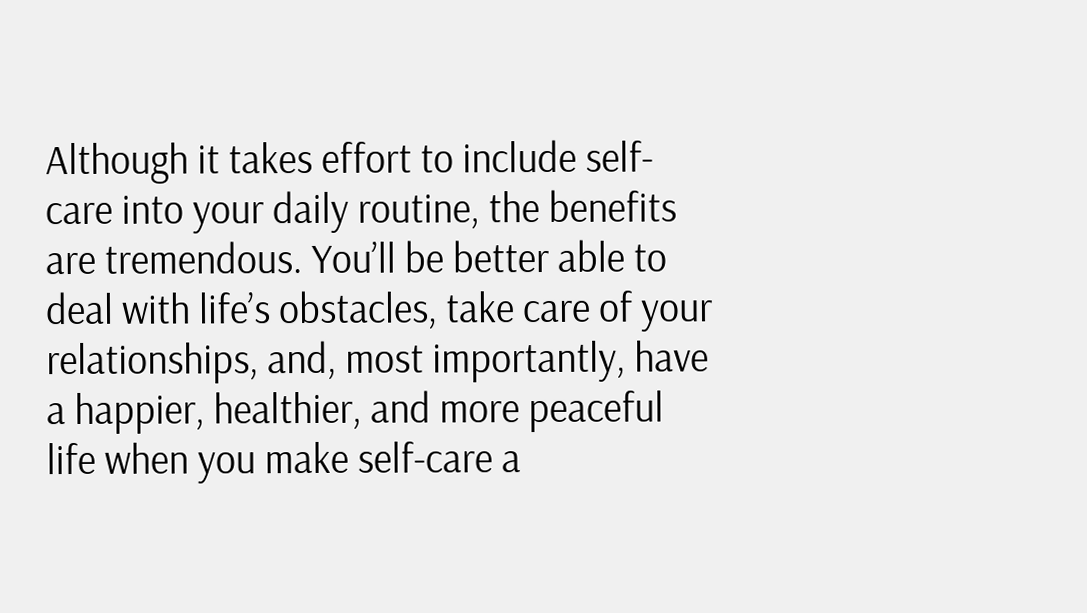Although it takes effort to include self-care into your daily routine, the benefits are tremendous. You’ll be better able to deal with life’s obstacles, take care of your relationships, and, most importantly, have a happier, healthier, and more peaceful life when you make self-care a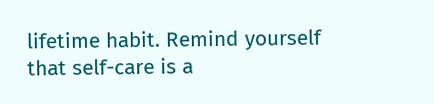lifetime habit. Remind yourself that self-care is a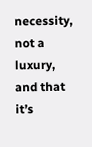necessity, not a luxury, and that it’s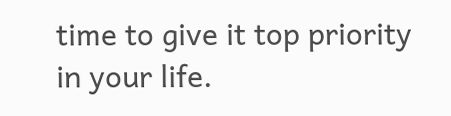time to give it top priority in your life.